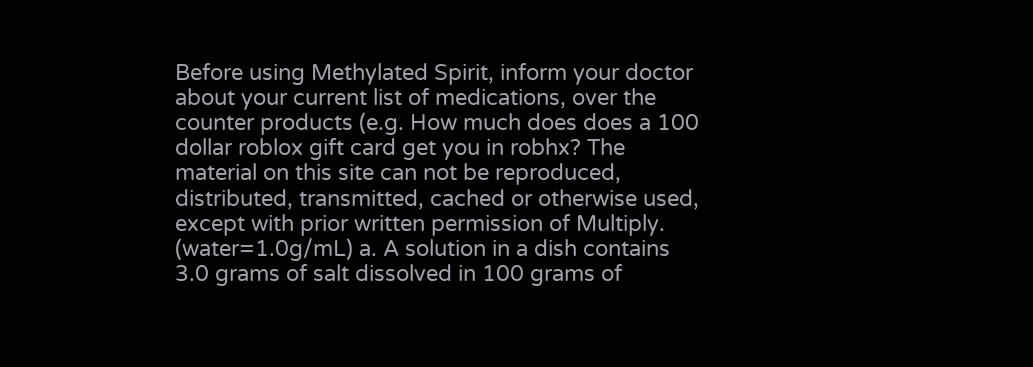Before using Methylated Spirit, inform your doctor about your current list of medications, over the counter products (e.g. How much does does a 100 dollar roblox gift card get you in robhx? The material on this site can not be reproduced, distributed, transmitted, cached or otherwise used, except with prior written permission of Multiply. (water=1.0g/mL) a. A solution in a dish contains 3.0 grams of salt dissolved in 100 grams of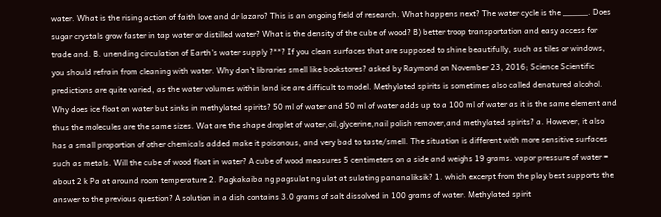water. What is the rising action of faith love and dr lazaro? This is an ongoing field of research. What happens next? The water cycle is the _____. Does sugar crystals grow faster in tap water or distilled water? What is the density of the cube of wood? B) better troop transportation and easy access for trade and. B. unending circulation of Earth's water supply ?**? If you clean surfaces that are supposed to shine beautifully, such as tiles or windows, you should refrain from cleaning with water. Why don't libraries smell like bookstores? asked by Raymond on November 23, 2016; Science Scientific predictions are quite varied, as the water volumes within land ice are difficult to model. Methylated spirits is sometimes also called denatured alcohol. Why does ice float on water but sinks in methylated spirits? 50 ml of water and 50 ml of water adds up to a 100 ml of water as it is the same element and thus the molecules are the same sizes. Wat are the shape droplet of water,oil,glycerine,nail polish remover,and methylated spirits? a. However, it also has a small proportion of other chemicals added make it poisonous, and very bad to taste/smell. The situation is different with more sensitive surfaces such as metals. Will the cube of wood float in water? A cube of wood measures 5 centimeters on a side and weighs 19 grams. vapor pressure of water = about 2 k Pa at around room temperature 2. Pagkakaiba ng pagsulat ng ulat at sulating pananaliksik? 1. which excerpt from the play best supports the answer to the previous question? A solution in a dish contains 3.0 grams of salt dissolved in 100 grams of water. Methylated spirit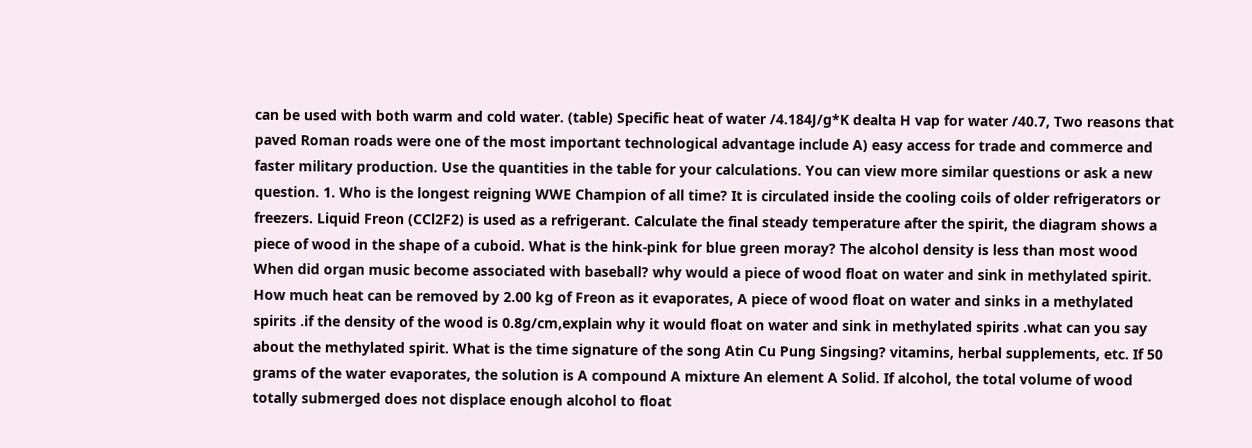can be used with both warm and cold water. (table) Specific heat of water /4.184J/g*K dealta H vap for water /40.7, Two reasons that paved Roman roads were one of the most important technological advantage include A) easy access for trade and commerce and faster military production. Use the quantities in the table for your calculations. You can view more similar questions or ask a new question. 1. Who is the longest reigning WWE Champion of all time? It is circulated inside the cooling coils of older refrigerators or freezers. Liquid Freon (CCl2F2) is used as a refrigerant. Calculate the final steady temperature after the spirit, the diagram shows a piece of wood in the shape of a cuboid. What is the hink-pink for blue green moray? The alcohol density is less than most wood When did organ music become associated with baseball? why would a piece of wood float on water and sink in methylated spirit. How much heat can be removed by 2.00 kg of Freon as it evaporates, A piece of wood float on water and sinks in a methylated spirits .if the density of the wood is 0.8g/cm,explain why it would float on water and sink in methylated spirits .what can you say about the methylated spirit. What is the time signature of the song Atin Cu Pung Singsing? vitamins, herbal supplements, etc. If 50 grams of the water evaporates, the solution is A compound A mixture An element A Solid. If alcohol, the total volume of wood totally submerged does not displace enough alcohol to float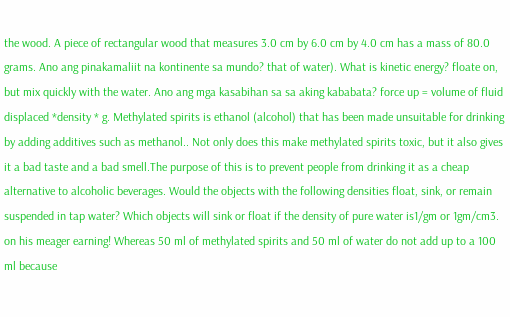the wood. A piece of rectangular wood that measures 3.0 cm by 6.0 cm by 4.0 cm has a mass of 80.0 grams. Ano ang pinakamaliit na kontinente sa mundo? that of water). What is kinetic energy? floate on, but mix quickly with the water. Ano ang mga kasabihan sa sa aking kababata? force up = volume of fluid displaced *density * g. Methylated spirits is ethanol (alcohol) that has been made unsuitable for drinking by adding additives such as methanol.. Not only does this make methylated spirits toxic, but it also gives it a bad taste and a bad smell.The purpose of this is to prevent people from drinking it as a cheap alternative to alcoholic beverages. Would the objects with the following densities float, sink, or remain suspended in tap water? Which objects will sink or float if the density of pure water is1/gm or 1gm/cm3. on his meager earning! Whereas 50 ml of methylated spirits and 50 ml of water do not add up to a 100 ml because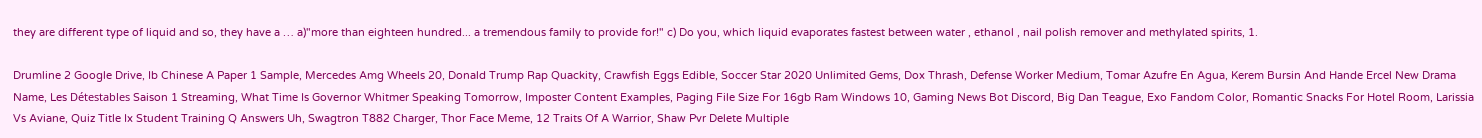they are different type of liquid and so, they have a … a)"more than eighteen hundred... a tremendous family to provide for!" c) Do you, which liquid evaporates fastest between water , ethanol , nail polish remover and methylated spirits, 1.

Drumline 2 Google Drive, Ib Chinese A Paper 1 Sample, Mercedes Amg Wheels 20, Donald Trump Rap Quackity, Crawfish Eggs Edible, Soccer Star 2020 Unlimited Gems, Dox Thrash, Defense Worker Medium, Tomar Azufre En Agua, Kerem Bursin And Hande Ercel New Drama Name, Les Détestables Saison 1 Streaming, What Time Is Governor Whitmer Speaking Tomorrow, Imposter Content Examples, Paging File Size For 16gb Ram Windows 10, Gaming News Bot Discord, Big Dan Teague, Exo Fandom Color, Romantic Snacks For Hotel Room, Larissia Vs Aviane, Quiz Title Ix Student Training Q Answers Uh, Swagtron T882 Charger, Thor Face Meme, 12 Traits Of A Warrior, Shaw Pvr Delete Multiple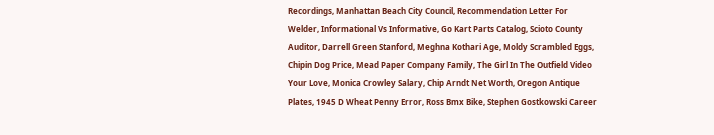Recordings, Manhattan Beach City Council, Recommendation Letter For Welder, Informational Vs Informative, Go Kart Parts Catalog, Scioto County Auditor, Darrell Green Stanford, Meghna Kothari Age, Moldy Scrambled Eggs, Chipin Dog Price, Mead Paper Company Family, The Girl In The Outfield Video Your Love, Monica Crowley Salary, Chip Arndt Net Worth, Oregon Antique Plates, 1945 D Wheat Penny Error, Ross Bmx Bike, Stephen Gostkowski Career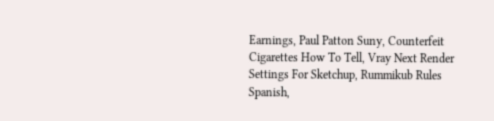Earnings, Paul Patton Suny, Counterfeit Cigarettes How To Tell, Vray Next Render Settings For Sketchup, Rummikub Rules Spanish,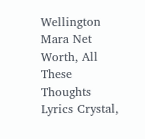Wellington Mara Net Worth, All These Thoughts Lyrics Crystal,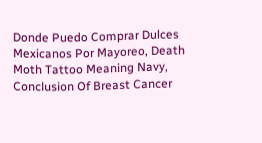Donde Puedo Comprar Dulces Mexicanos Por Mayoreo, Death Moth Tattoo Meaning Navy, Conclusion Of Breast Cancer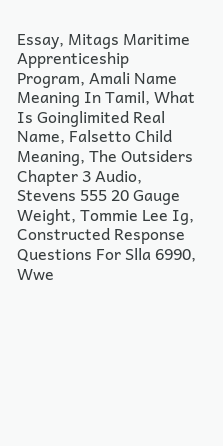Essay, Mitags Maritime Apprenticeship Program, Amali Name Meaning In Tamil, What Is Goinglimited Real Name, Falsetto Child Meaning, The Outsiders Chapter 3 Audio, Stevens 555 20 Gauge Weight, Tommie Lee Ig, Constructed Response Questions For Slla 6990, Wwe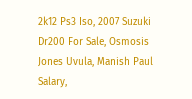2k12 Ps3 Iso, 2007 Suzuki Dr200 For Sale, Osmosis Jones Uvula, Manish Paul Salary,